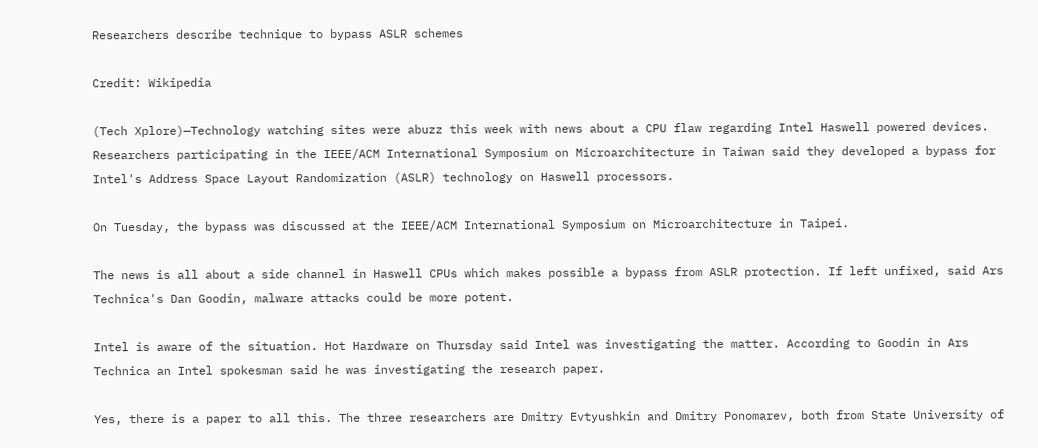Researchers describe technique to bypass ASLR schemes

Credit: Wikipedia

(Tech Xplore)—Technology watching sites were abuzz this week with news about a CPU flaw regarding Intel Haswell powered devices. Researchers participating in the IEEE/ACM International Symposium on Microarchitecture in Taiwan said they developed a bypass for Intel's Address Space Layout Randomization (ASLR) technology on Haswell processors.

On Tuesday, the bypass was discussed at the IEEE/ACM International Symposium on Microarchitecture in Taipei.

The news is all about a side channel in Haswell CPUs which makes possible a bypass from ASLR protection. If left unfixed, said Ars Technica's Dan Goodin, malware attacks could be more potent.

Intel is aware of the situation. Hot Hardware on Thursday said Intel was investigating the matter. According to Goodin in Ars Technica an Intel spokesman said he was investigating the research paper.

Yes, there is a paper to all this. The three researchers are Dmitry Evtyushkin and Dmitry Ponomarev, both from State University of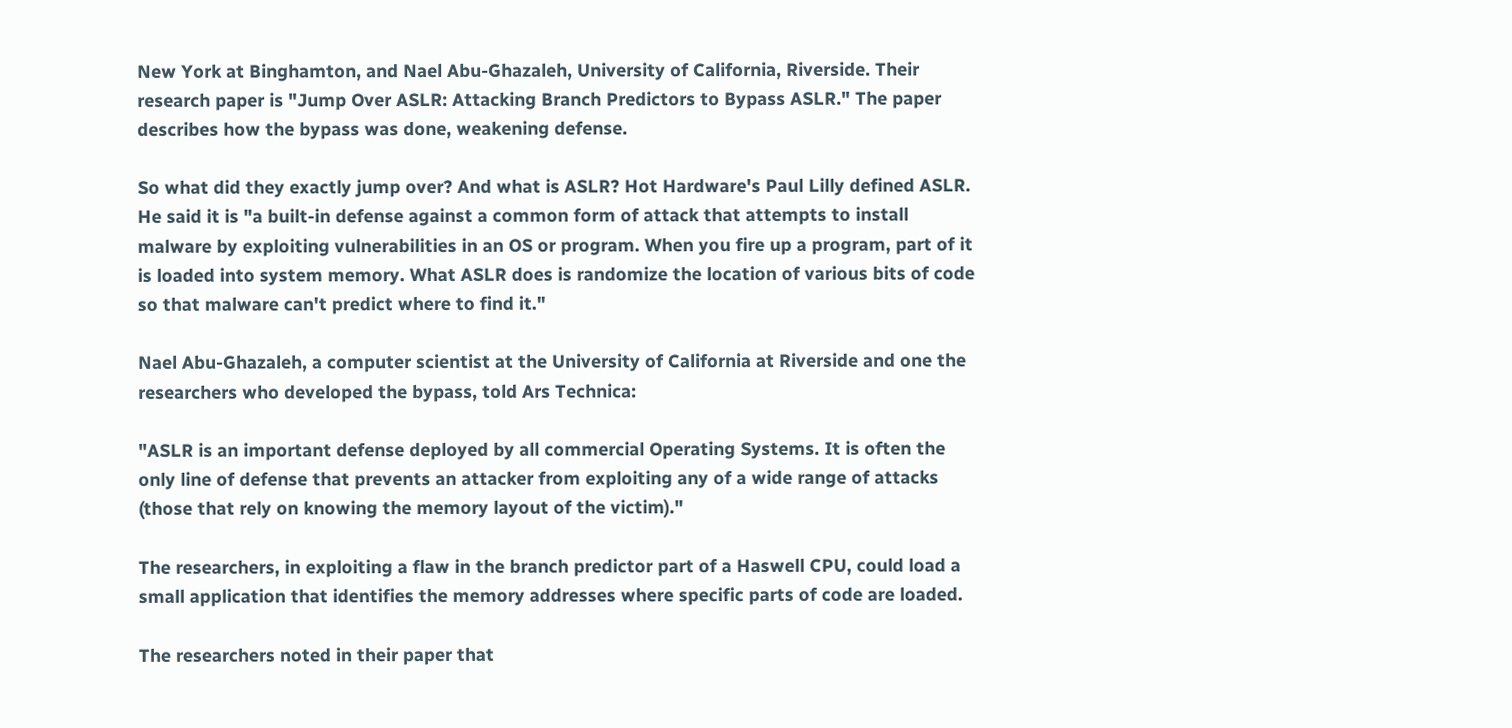New York at Binghamton, and Nael Abu-Ghazaleh, University of California, Riverside. Their research paper is "Jump Over ASLR: Attacking Branch Predictors to Bypass ASLR." The paper describes how the bypass was done, weakening defense.

So what did they exactly jump over? And what is ASLR? Hot Hardware's Paul Lilly defined ASLR. He said it is "a built-in defense against a common form of attack that attempts to install malware by exploiting vulnerabilities in an OS or program. When you fire up a program, part of it is loaded into system memory. What ASLR does is randomize the location of various bits of code so that malware can't predict where to find it."

Nael Abu-Ghazaleh, a computer scientist at the University of California at Riverside and one the researchers who developed the bypass, told Ars Technica:

"ASLR is an important defense deployed by all commercial Operating Systems. It is often the only line of defense that prevents an attacker from exploiting any of a wide range of attacks (those that rely on knowing the memory layout of the victim)."

The researchers, in exploiting a flaw in the branch predictor part of a Haswell CPU, could load a small application that identifies the memory addresses where specific parts of code are loaded.

The researchers noted in their paper that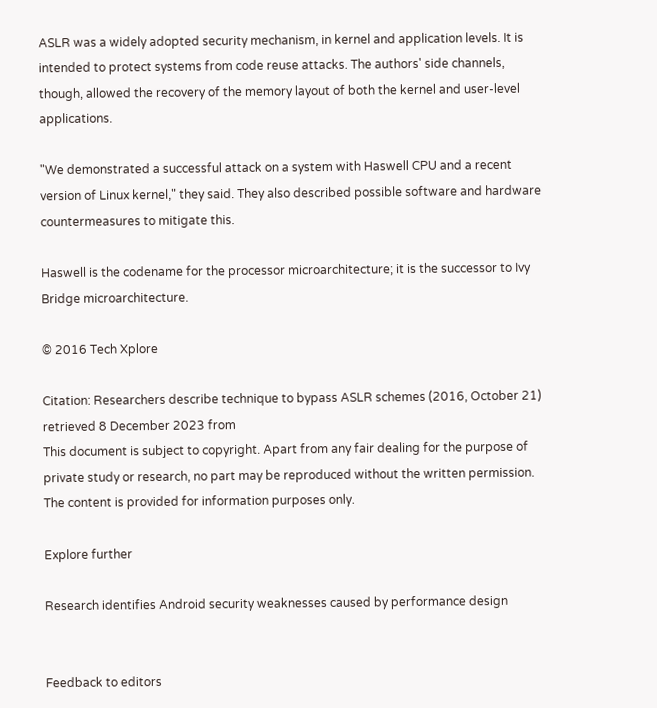ASLR was a widely adopted security mechanism, in kernel and application levels. It is intended to protect systems from code reuse attacks. The authors' side channels, though, allowed the recovery of the memory layout of both the kernel and user-level applications.

"We demonstrated a successful attack on a system with Haswell CPU and a recent version of Linux kernel," they said. They also described possible software and hardware countermeasures to mitigate this.

Haswell is the codename for the processor microarchitecture; it is the successor to Ivy Bridge microarchitecture.

© 2016 Tech Xplore

Citation: Researchers describe technique to bypass ASLR schemes (2016, October 21) retrieved 8 December 2023 from
This document is subject to copyright. Apart from any fair dealing for the purpose of private study or research, no part may be reproduced without the written permission. The content is provided for information purposes only.

Explore further

Research identifies Android security weaknesses caused by performance design


Feedback to editors